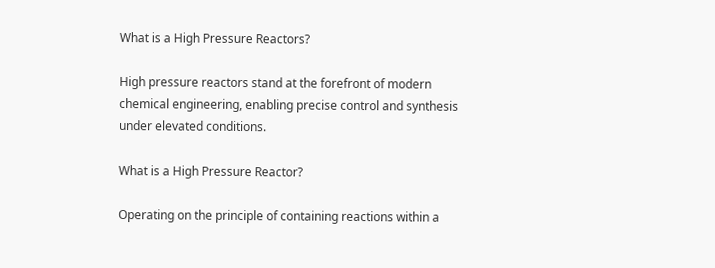What is a High Pressure Reactors?

High pressure reactors stand at the forefront of modern chemical engineering, enabling precise control and synthesis under elevated conditions.

What is a High Pressure Reactor?

Operating on the principle of containing reactions within a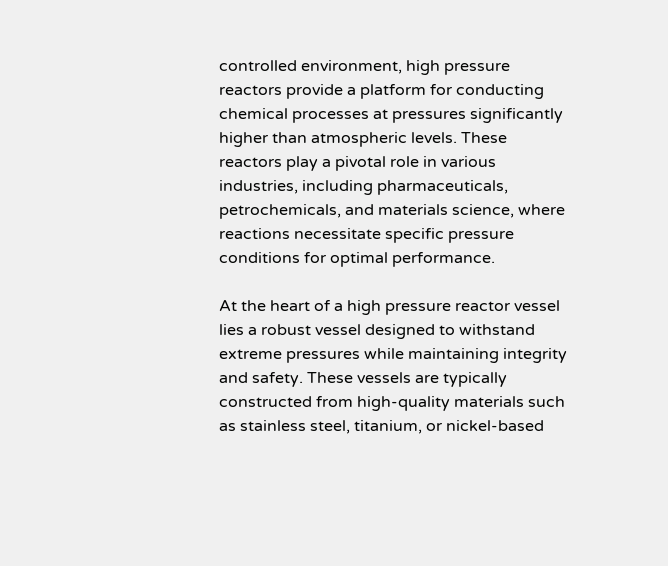controlled environment, high pressure reactors provide a platform for conducting chemical processes at pressures significantly higher than atmospheric levels. These reactors play a pivotal role in various industries, including pharmaceuticals, petrochemicals, and materials science, where reactions necessitate specific pressure conditions for optimal performance.

At the heart of a high pressure reactor vessel lies a robust vessel designed to withstand extreme pressures while maintaining integrity and safety. These vessels are typically constructed from high-quality materials such as stainless steel, titanium, or nickel-based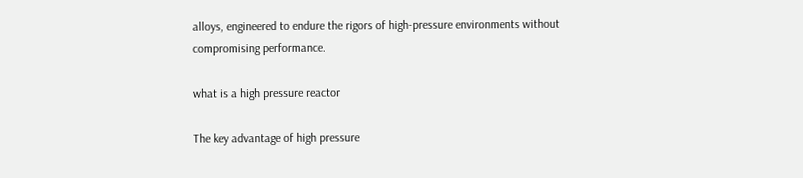alloys, engineered to endure the rigors of high-pressure environments without compromising performance.

what is a high pressure reactor

The key advantage of high pressure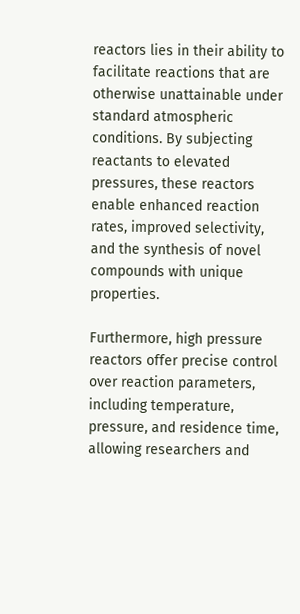reactors lies in their ability to facilitate reactions that are otherwise unattainable under standard atmospheric conditions. By subjecting reactants to elevated pressures, these reactors enable enhanced reaction rates, improved selectivity, and the synthesis of novel compounds with unique properties.

Furthermore, high pressure reactors offer precise control over reaction parameters, including temperature, pressure, and residence time, allowing researchers and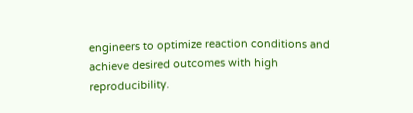engineers to optimize reaction conditions and achieve desired outcomes with high reproducibility.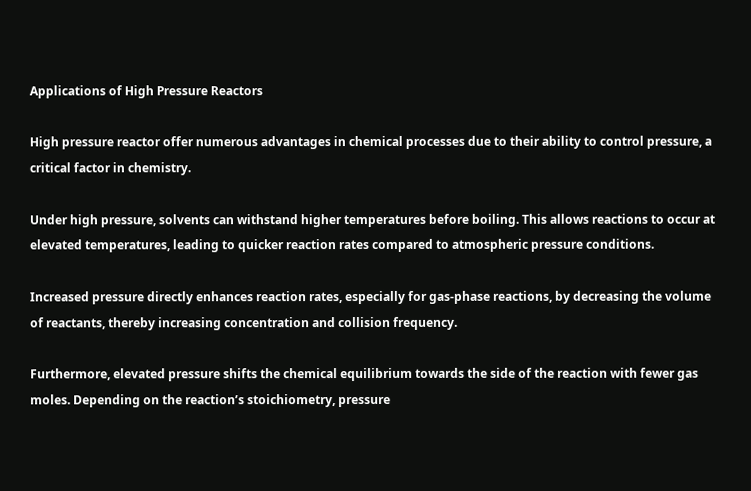Applications of High Pressure Reactors

High pressure reactor offer numerous advantages in chemical processes due to their ability to control pressure, a critical factor in chemistry.

Under high pressure, solvents can withstand higher temperatures before boiling. This allows reactions to occur at elevated temperatures, leading to quicker reaction rates compared to atmospheric pressure conditions.

Increased pressure directly enhances reaction rates, especially for gas-phase reactions, by decreasing the volume of reactants, thereby increasing concentration and collision frequency.

Furthermore, elevated pressure shifts the chemical equilibrium towards the side of the reaction with fewer gas moles. Depending on the reaction’s stoichiometry, pressure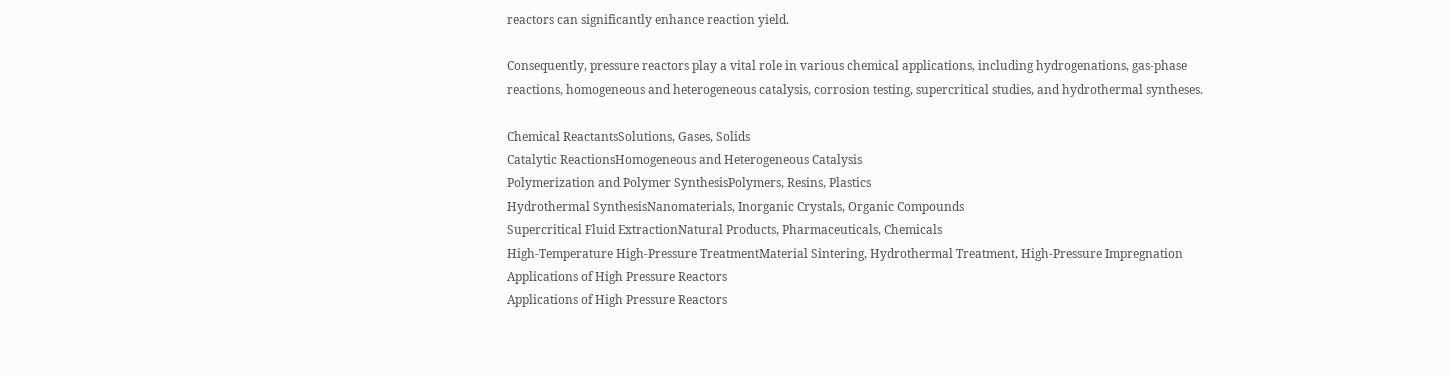reactors can significantly enhance reaction yield.

Consequently, pressure reactors play a vital role in various chemical applications, including hydrogenations, gas-phase reactions, homogeneous and heterogeneous catalysis, corrosion testing, supercritical studies, and hydrothermal syntheses.

Chemical ReactantsSolutions, Gases, Solids
Catalytic ReactionsHomogeneous and Heterogeneous Catalysis
Polymerization and Polymer SynthesisPolymers, Resins, Plastics
Hydrothermal SynthesisNanomaterials, Inorganic Crystals, Organic Compounds
Supercritical Fluid ExtractionNatural Products, Pharmaceuticals, Chemicals
High-Temperature High-Pressure TreatmentMaterial Sintering, Hydrothermal Treatment, High-Pressure Impregnation
Applications of High Pressure Reactors
Applications of High Pressure Reactors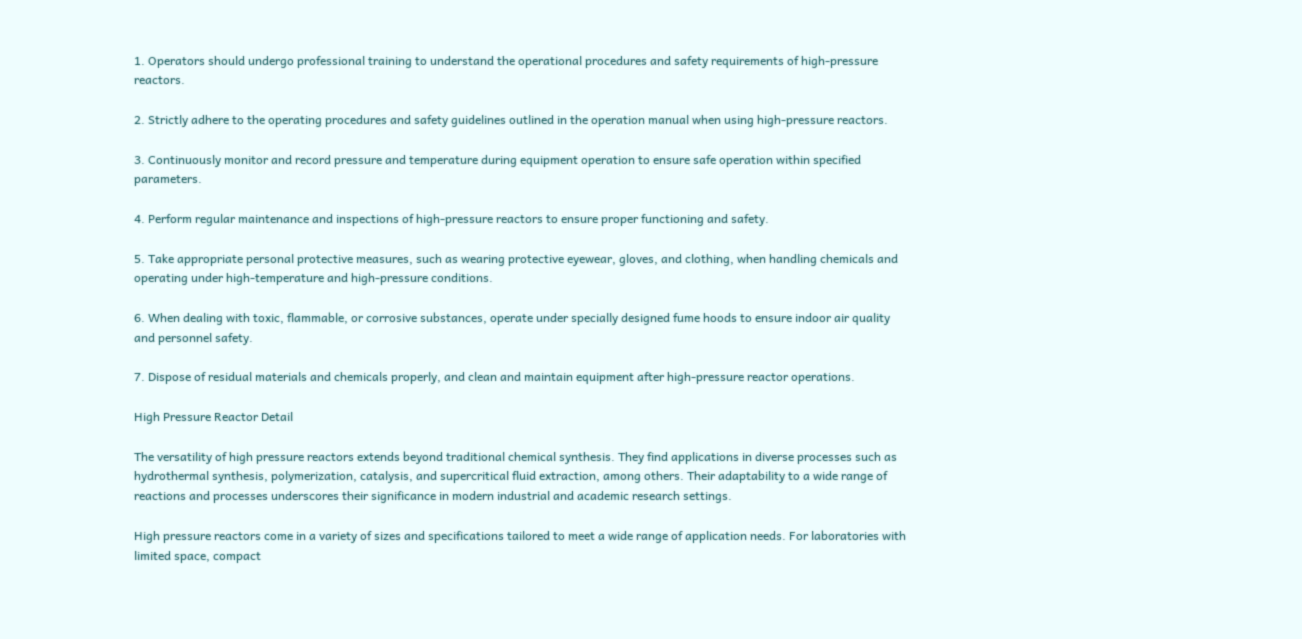1. Operators should undergo professional training to understand the operational procedures and safety requirements of high-pressure reactors.

2. Strictly adhere to the operating procedures and safety guidelines outlined in the operation manual when using high-pressure reactors.

3. Continuously monitor and record pressure and temperature during equipment operation to ensure safe operation within specified parameters.

4. Perform regular maintenance and inspections of high-pressure reactors to ensure proper functioning and safety.

5. Take appropriate personal protective measures, such as wearing protective eyewear, gloves, and clothing, when handling chemicals and operating under high-temperature and high-pressure conditions.

6. When dealing with toxic, flammable, or corrosive substances, operate under specially designed fume hoods to ensure indoor air quality and personnel safety.

7. Dispose of residual materials and chemicals properly, and clean and maintain equipment after high-pressure reactor operations.

High Pressure Reactor Detail

The versatility of high pressure reactors extends beyond traditional chemical synthesis. They find applications in diverse processes such as hydrothermal synthesis, polymerization, catalysis, and supercritical fluid extraction, among others. Their adaptability to a wide range of reactions and processes underscores their significance in modern industrial and academic research settings.

High pressure reactors come in a variety of sizes and specifications tailored to meet a wide range of application needs. For laboratories with limited space, compact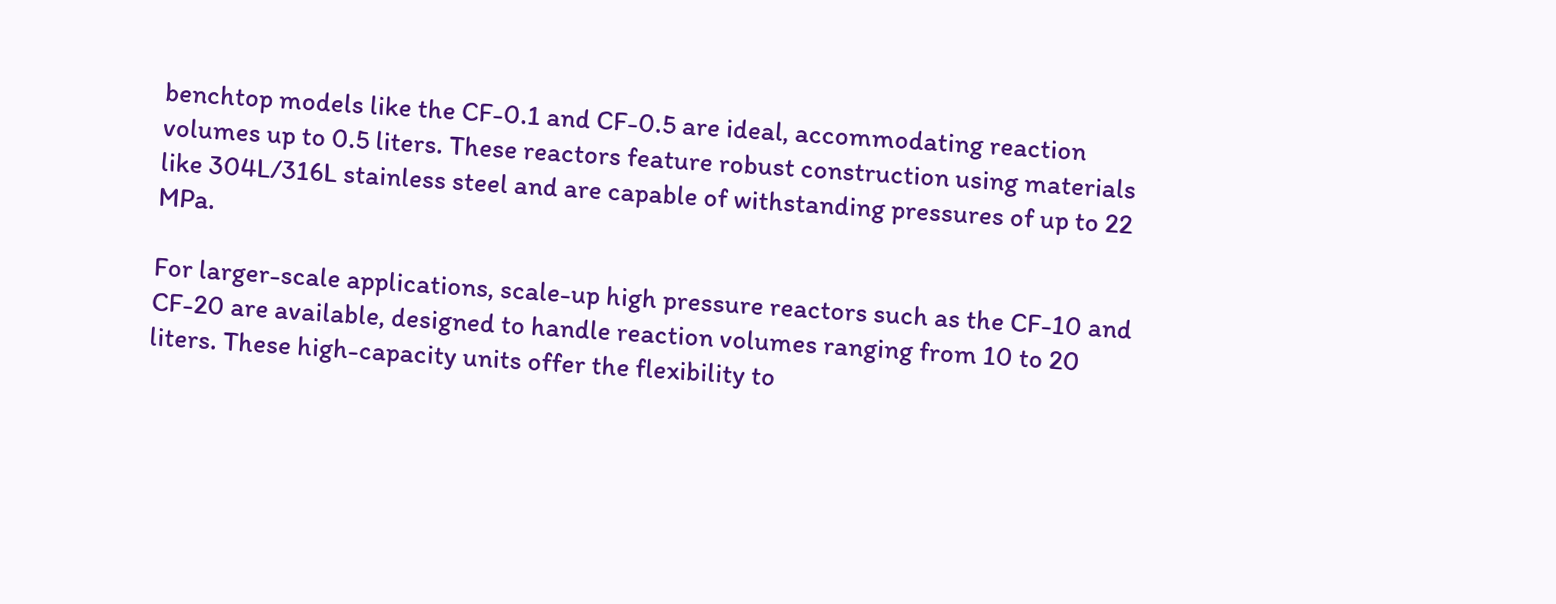benchtop models like the CF-0.1 and CF-0.5 are ideal, accommodating reaction volumes up to 0.5 liters. These reactors feature robust construction using materials like 304L/316L stainless steel and are capable of withstanding pressures of up to 22 MPa.

For larger-scale applications, scale-up high pressure reactors such as the CF-10 and CF-20 are available, designed to handle reaction volumes ranging from 10 to 20 liters. These high-capacity units offer the flexibility to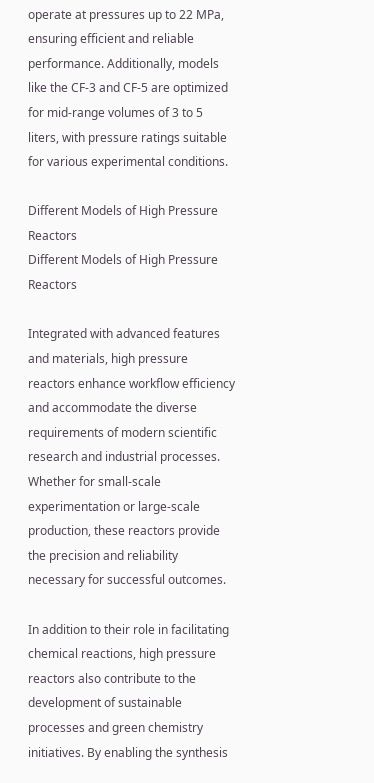operate at pressures up to 22 MPa, ensuring efficient and reliable performance. Additionally, models like the CF-3 and CF-5 are optimized for mid-range volumes of 3 to 5 liters, with pressure ratings suitable for various experimental conditions.

Different Models of High Pressure Reactors
Different Models of High Pressure Reactors

Integrated with advanced features and materials, high pressure reactors enhance workflow efficiency and accommodate the diverse requirements of modern scientific research and industrial processes. Whether for small-scale experimentation or large-scale production, these reactors provide the precision and reliability necessary for successful outcomes.

In addition to their role in facilitating chemical reactions, high pressure reactors also contribute to the development of sustainable processes and green chemistry initiatives. By enabling the synthesis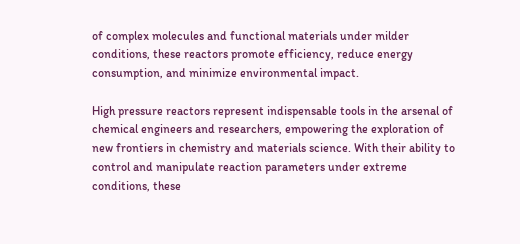of complex molecules and functional materials under milder conditions, these reactors promote efficiency, reduce energy consumption, and minimize environmental impact.

High pressure reactors represent indispensable tools in the arsenal of chemical engineers and researchers, empowering the exploration of new frontiers in chemistry and materials science. With their ability to control and manipulate reaction parameters under extreme conditions, these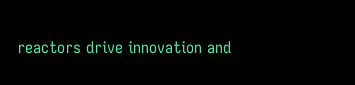reactors drive innovation and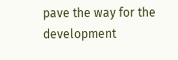pave the way for the development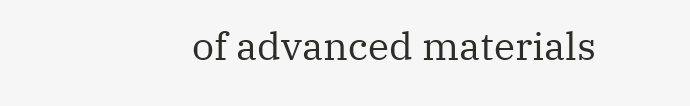of advanced materials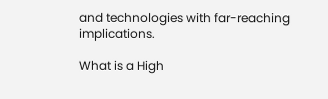and technologies with far-reaching implications.

What is a High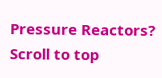Pressure Reactors?
Scroll to top